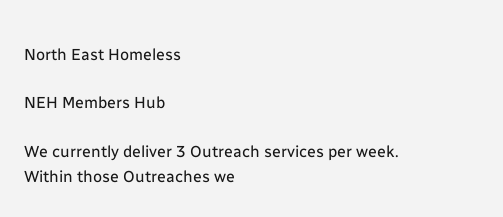North East Homeless

NEH Members Hub

We currently deliver 3 Outreach services per week. Within those Outreaches we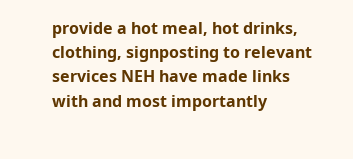provide a hot meal, hot drinks, clothing, signposting to relevant services NEH have made links with and most importantly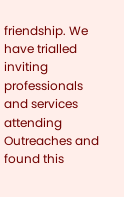friendship. We have trialled inviting professionals and services attending Outreaches and found this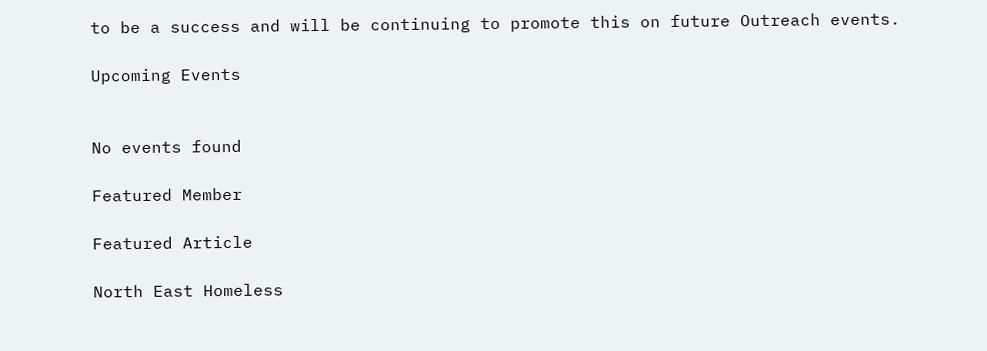to be a success and will be continuing to promote this on future Outreach events.

Upcoming Events


No events found

Featured Member

Featured Article

North East Homeless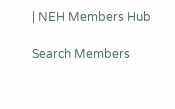| NEH Members Hub

Search Members